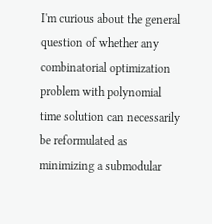I'm curious about the general question of whether any combinatorial optimization problem with polynomial time solution can necessarily be reformulated as minimizing a submodular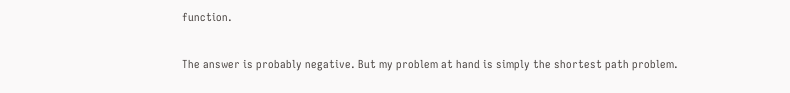function.

The answer is probably negative. But my problem at hand is simply the shortest path problem.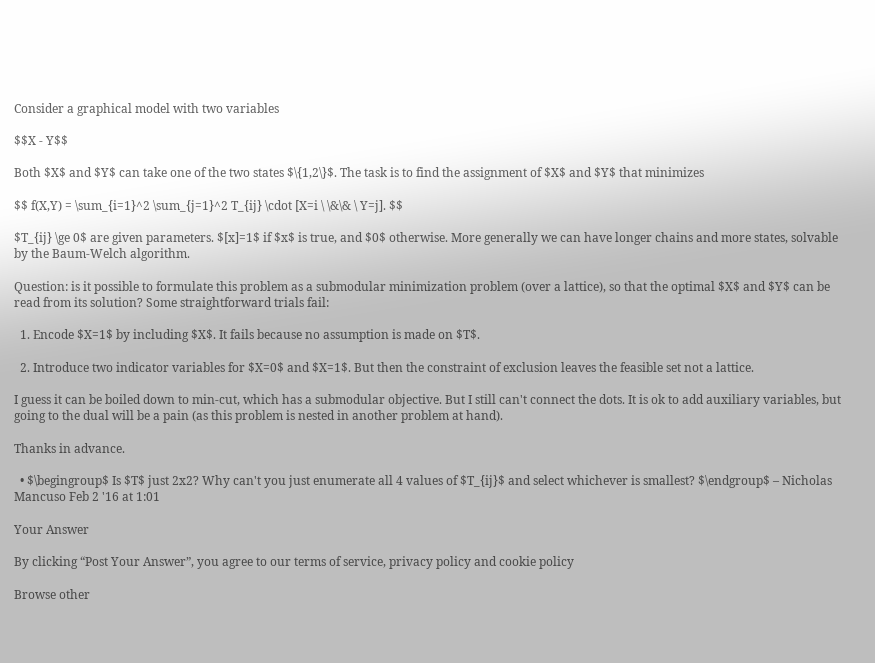Consider a graphical model with two variables

$$X - Y$$

Both $X$ and $Y$ can take one of the two states $\{1,2\}$. The task is to find the assignment of $X$ and $Y$ that minimizes

$$ f(X,Y) = \sum_{i=1}^2 \sum_{j=1}^2 T_{ij} \cdot [X=i \ \&\& \ Y=j]. $$

$T_{ij} \ge 0$ are given parameters. $[x]=1$ if $x$ is true, and $0$ otherwise. More generally we can have longer chains and more states, solvable by the Baum-Welch algorithm.

Question: is it possible to formulate this problem as a submodular minimization problem (over a lattice), so that the optimal $X$ and $Y$ can be read from its solution? Some straightforward trials fail:

  1. Encode $X=1$ by including $X$. It fails because no assumption is made on $T$.

  2. Introduce two indicator variables for $X=0$ and $X=1$. But then the constraint of exclusion leaves the feasible set not a lattice.

I guess it can be boiled down to min-cut, which has a submodular objective. But I still can't connect the dots. It is ok to add auxiliary variables, but going to the dual will be a pain (as this problem is nested in another problem at hand).

Thanks in advance.

  • $\begingroup$ Is $T$ just 2x2? Why can't you just enumerate all 4 values of $T_{ij}$ and select whichever is smallest? $\endgroup$ – Nicholas Mancuso Feb 2 '16 at 1:01

Your Answer

By clicking “Post Your Answer”, you agree to our terms of service, privacy policy and cookie policy

Browse other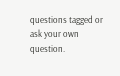questions tagged or ask your own question.